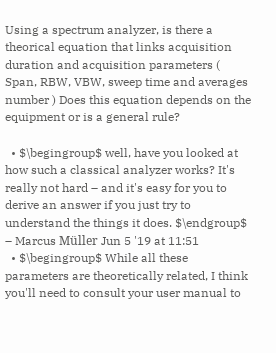Using a spectrum analyzer, is there a theorical equation that links acquisition duration and acquisition parameters ( Span, RBW, VBW, sweep time and averages number ) Does this equation depends on the equipment or is a general rule?

  • $\begingroup$ well, have you looked at how such a classical analyzer works? It's really not hard – and it's easy for you to derive an answer if you just try to understand the things it does. $\endgroup$ – Marcus Müller Jun 5 '19 at 11:51
  • $\begingroup$ While all these parameters are theoretically related, I think you'll need to consult your user manual to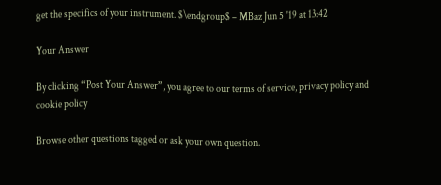get the specifics of your instrument. $\endgroup$ – MBaz Jun 5 '19 at 13:42

Your Answer

By clicking “Post Your Answer”, you agree to our terms of service, privacy policy and cookie policy

Browse other questions tagged or ask your own question.